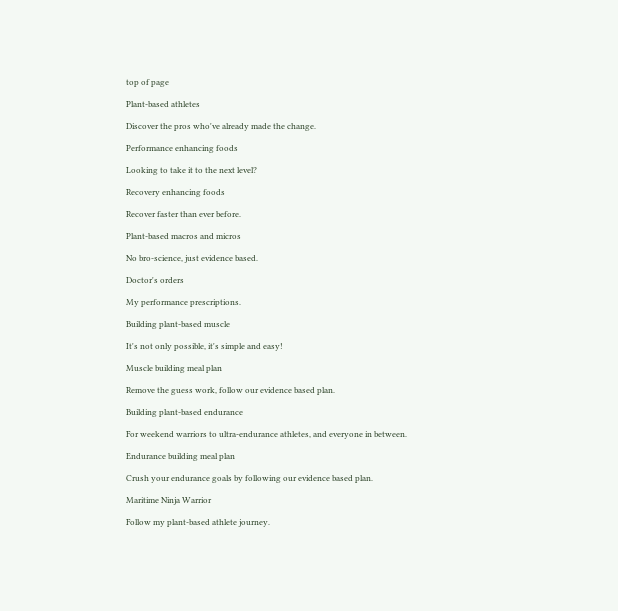top of page

Plant-based athletes

Discover the pros who've already made the change.

Performance enhancing foods

Looking to take it to the next level?

Recovery enhancing foods

Recover faster than ever before.

Plant-based macros and micros

No bro-science, just evidence based.

Doctor's orders

My performance prescriptions.

Building plant-based muscle

It's not only possible, it's simple and easy!

Muscle building meal plan

Remove the guess work, follow our evidence based plan.

Building plant-based endurance

For weekend warriors to ultra-endurance athletes, and everyone in between.

Endurance building meal plan

Crush your endurance goals by following our evidence based plan.

Maritime Ninja Warrior

Follow my plant-based athlete journey.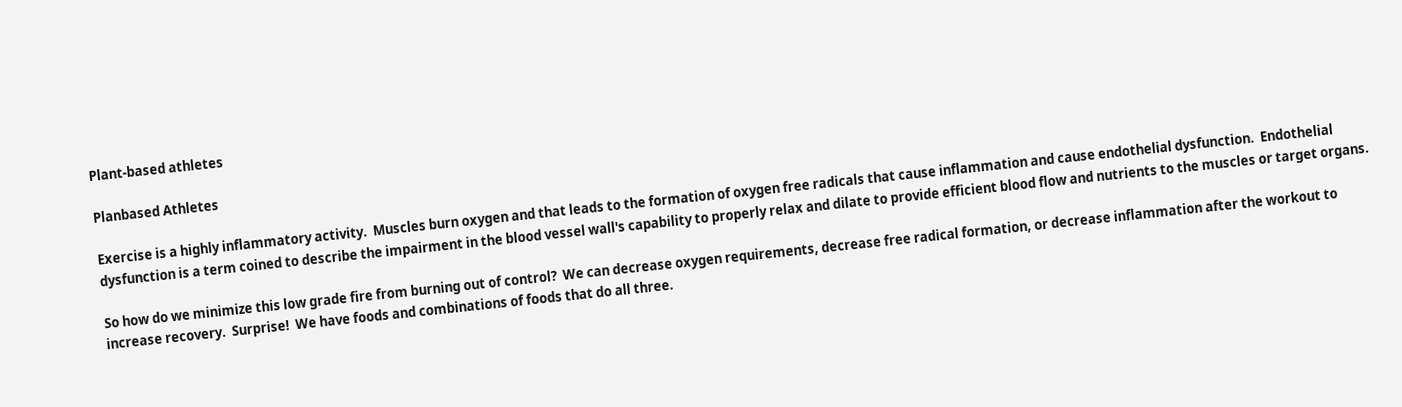Plant-based athletes

Planbased Athletes

Exercise is a highly inflammatory activity.  Muscles burn oxygen and that leads to the formation of oxygen free radicals that cause inflammation and cause endothelial dysfunction.  Endothelial dysfunction is a term coined to describe the impairment in the blood vessel wall's capability to properly relax and dilate to provide efficient blood flow and nutrients to the muscles or target organs.

So how do we minimize this low grade fire from burning out of control?  We can decrease oxygen requirements, decrease free radical formation, or decrease inflammation after the workout to increase recovery.  Surprise!  We have foods and combinations of foods that do all three.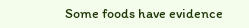Some foods have evidence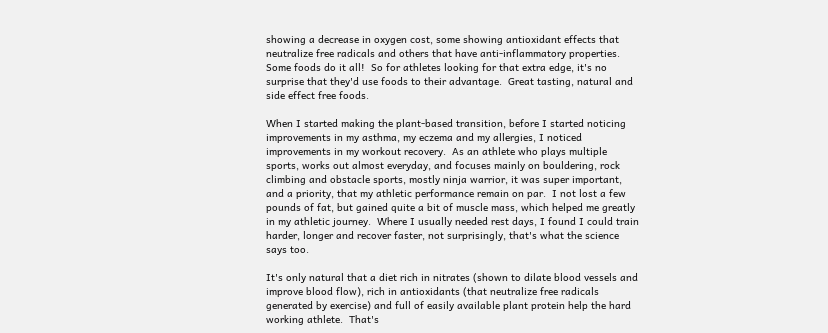showing a decrease in oxygen cost, some showing antioxidant effects that neutralize free radicals and others that have anti-inflammatory properties.  Some foods do it all!  So for athletes looking for that extra edge, it's no surprise that they'd use foods to their advantage.  Great tasting, natural and side effect free foods.

When I started making the plant-based transition, before I started noticing improvements in my asthma, my eczema and my allergies, I noticed improvements in my workout recovery.  As an athlete who plays multiple sports, works out almost everyday, and focuses mainly on bouldering, rock climbing and obstacle sports, mostly ninja warrior, it was super important, and a priority, that my athletic performance remain on par.  I not lost a few pounds of fat, but gained quite a bit of muscle mass, which helped me greatly in my athletic journey.  Where I usually needed rest days, I found I could train harder, longer and recover faster, not surprisingly, that's what the science says too.

It's only natural that a diet rich in nitrates (shown to dilate blood vessels and improve blood flow), rich in antioxidants (that neutralize free radicals generated by exercise) and full of easily available plant protein help the hard working athlete.  That's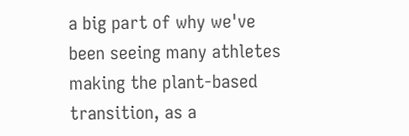a big part of why we've been seeing many athletes making the plant-based transition, as a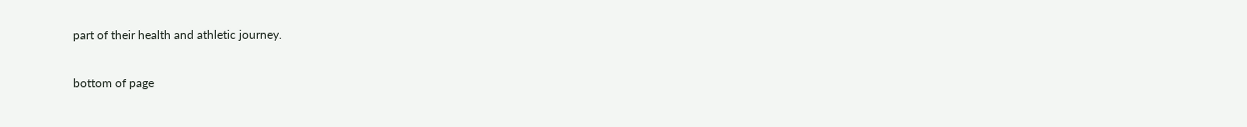part of their health and athletic journey.

bottom of page